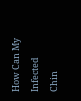How Can My Infected Chin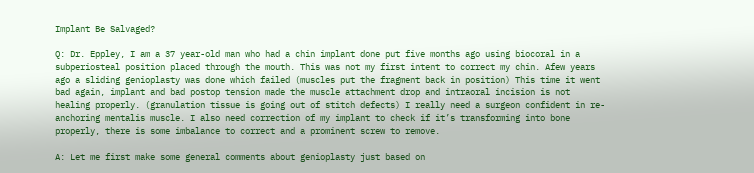Implant Be Salvaged?

Q: Dr. Eppley, I am a 37 year-old man who had a chin implant done put five months ago using biocoral in a subperiosteal position placed through the mouth. This was not my first intent to correct my chin. Afew years ago a sliding genioplasty was done which failed (muscles put the fragment back in position) This time it went bad again, implant and bad postop tension made the muscle attachment drop and intraoral incision is not healing properly. (granulation tissue is going out of stitch defects) I really need a surgeon confident in re-anchoring mentalis muscle. I also need correction of my implant to check if it’s transforming into bone properly, there is some imbalance to correct and a prominent screw to remove.

A: Let me first make some general comments about genioplasty just based on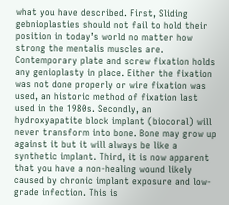what you have described. First, Sliding gebnioplasties should not fail to hold their position in today’s world no matter how strong the mentalis muscles are. Contemporary plate and screw fixation holds any genioplasty in place. Either the fixation was not done properly or wire fixation was used, an historic method of fixation last used in the 1980s. Secondly, an hydroxyapatite block implant (biocoral) will never transform into bone. Bone may grow up against it but it will always be like a synthetic implant. Third, it is now apparent that you have a non-healing wound likely caused by chronic implant exposure and low-grade infection. This is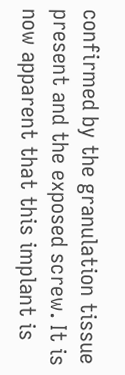confirmed by the granulation tissue present and the exposed screw. It is now apparent that this implant is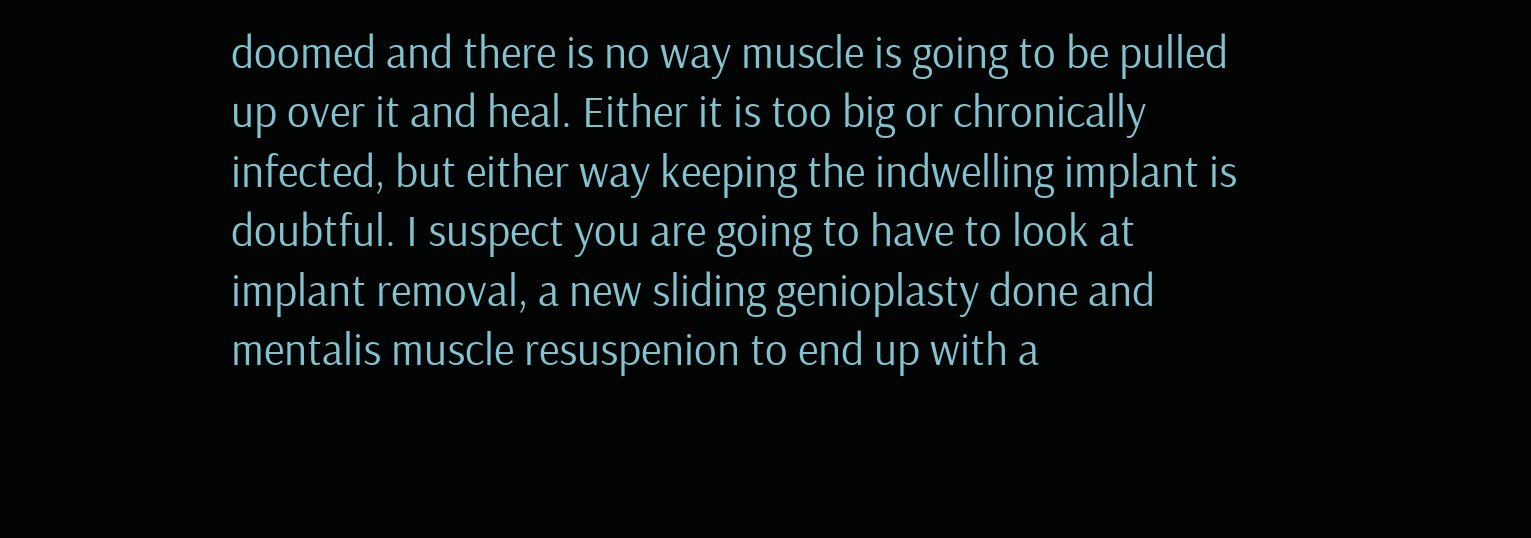doomed and there is no way muscle is going to be pulled up over it and heal. Either it is too big or chronically infected, but either way keeping the indwelling implant is doubtful. I suspect you are going to have to look at implant removal, a new sliding genioplasty done and mentalis muscle resuspenion to end up with a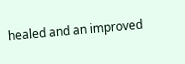healed and an improved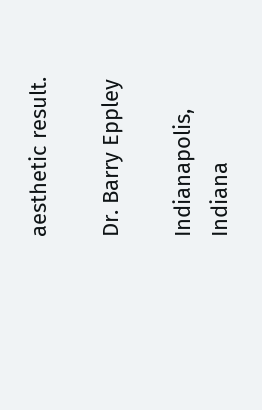aesthetic result.

Dr. Barry Eppley

Indianapolis, Indiana